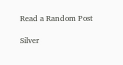Read a Random Post

Silver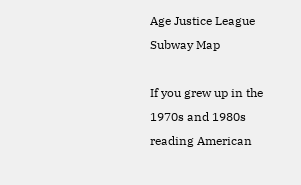Age Justice League Subway Map

If you grew up in the 1970s and 1980s reading American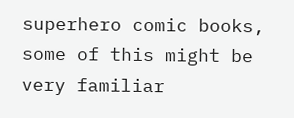superhero comic books, some of this might be very familiar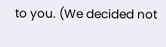to you. (We decided not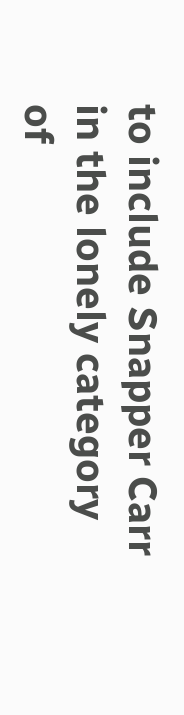to include Snapper Carr in the lonely category of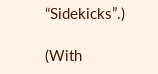“Sidekicks”.)

(With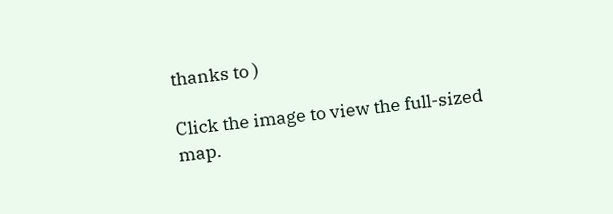thanks to )

Click the image to view the full-sized map.